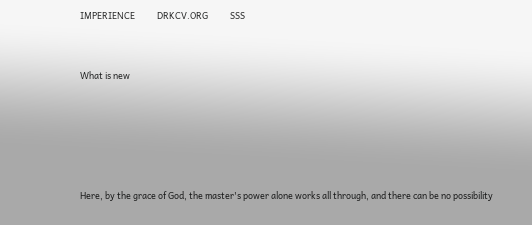IMPERIENCE           DRKCV.ORG           SSS


What is new





Here, by the grace of God, the master's power alone works all through, and there can be no possibility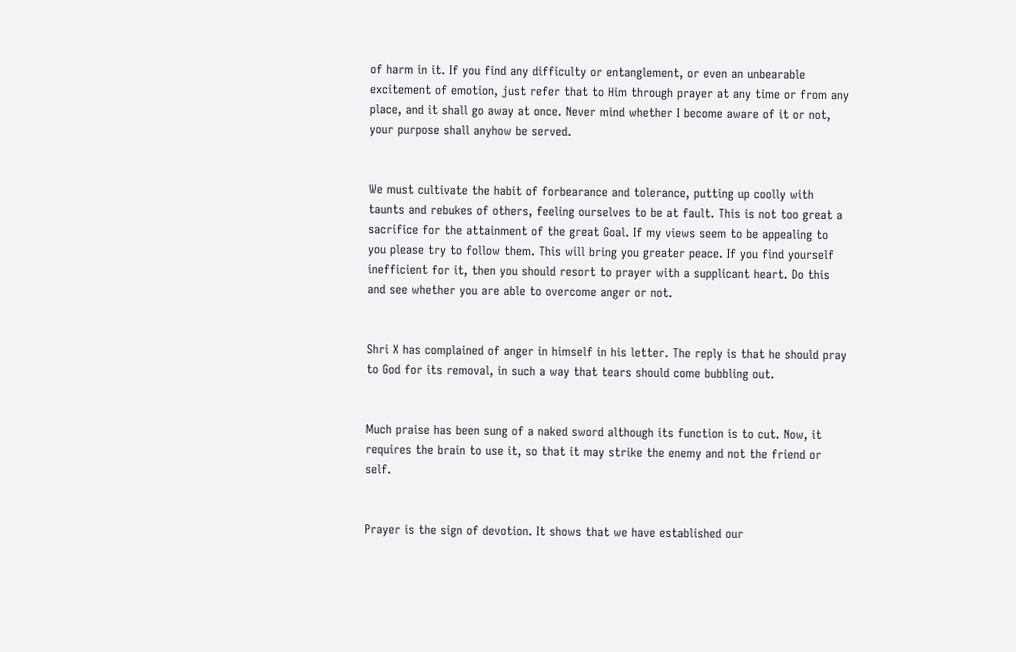of harm in it. If you find any difficulty or entanglement, or even an unbearable excitement of emotion, just refer that to Him through prayer at any time or from any place, and it shall go away at once. Never mind whether I become aware of it or not, your purpose shall anyhow be served.


We must cultivate the habit of forbearance and tolerance, putting up coolly with taunts and rebukes of others, feeling ourselves to be at fault. This is not too great a sacrifice for the attainment of the great Goal. If my views seem to be appealing to you please try to follow them. This will bring you greater peace. If you find yourself inefficient for it, then you should resort to prayer with a supplicant heart. Do this and see whether you are able to overcome anger or not.


Shri X has complained of anger in himself in his letter. The reply is that he should pray to God for its removal, in such a way that tears should come bubbling out.


Much praise has been sung of a naked sword although its function is to cut. Now, it requires the brain to use it, so that it may strike the enemy and not the friend or self.


Prayer is the sign of devotion. It shows that we have established our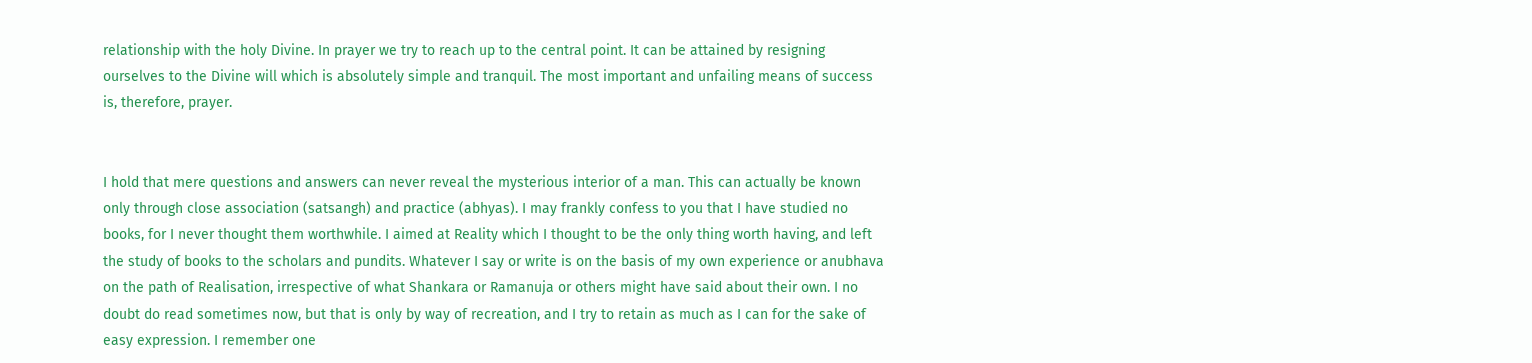relationship with the holy Divine. In prayer we try to reach up to the central point. It can be attained by resigning ourselves to the Divine will which is absolutely simple and tranquil. The most important and unfailing means of success is, therefore, prayer.


I hold that mere questions and answers can never reveal the mysterious interior of a man. This can actually be known only through close association (satsangh) and practice (abhyas). I may frankly confess to you that I have studied no books, for I never thought them worthwhile. I aimed at Reality which I thought to be the only thing worth having, and left the study of books to the scholars and pundits. Whatever I say or write is on the basis of my own experience or anubhava on the path of Realisation, irrespective of what Shankara or Ramanuja or others might have said about their own. I no doubt do read sometimes now, but that is only by way of recreation, and I try to retain as much as I can for the sake of easy expression. I remember one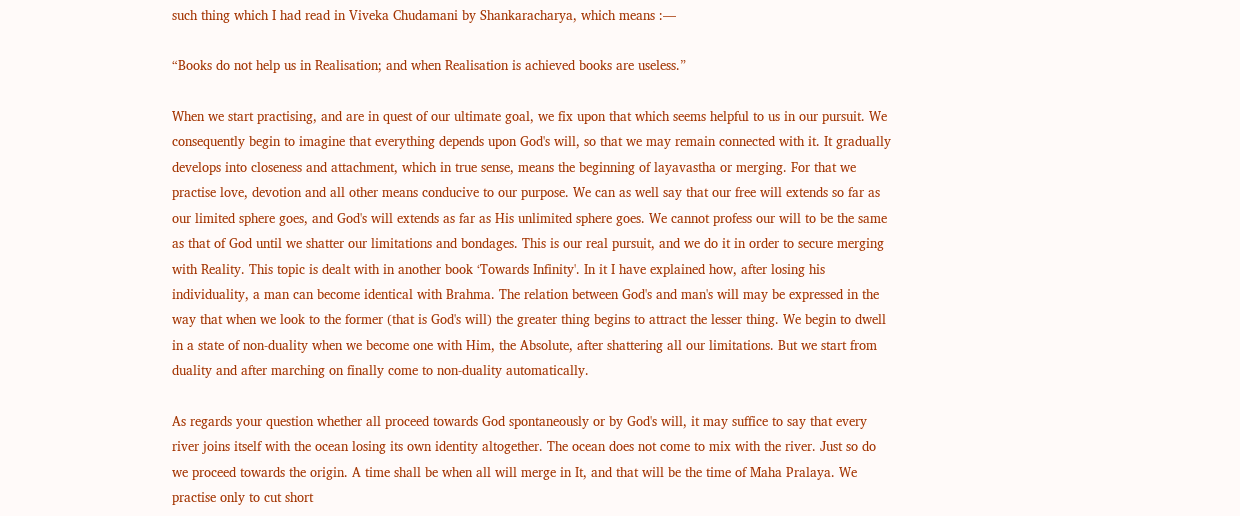such thing which I had read in Viveka Chudamani by Shankaracharya, which means :—

“Books do not help us in Realisation; and when Realisation is achieved books are useless.”

When we start practising, and are in quest of our ultimate goal, we fix upon that which seems helpful to us in our pursuit. We consequently begin to imagine that everything depends upon God's will, so that we may remain connected with it. It gradually develops into closeness and attachment, which in true sense, means the beginning of layavastha or merging. For that we practise love, devotion and all other means conducive to our purpose. We can as well say that our free will extends so far as our limited sphere goes, and God's will extends as far as His unlimited sphere goes. We cannot profess our will to be the same as that of God until we shatter our limitations and bondages. This is our real pursuit, and we do it in order to secure merging with Reality. This topic is dealt with in another book ‘Towards Infinity'. In it I have explained how, after losing his individuality, a man can become identical with Brahma. The relation between God's and man's will may be expressed in the way that when we look to the former (that is God's will) the greater thing begins to attract the lesser thing. We begin to dwell in a state of non-duality when we become one with Him, the Absolute, after shattering all our limitations. But we start from duality and after marching on finally come to non-duality automatically.

As regards your question whether all proceed towards God spontaneously or by God's will, it may suffice to say that every river joins itself with the ocean losing its own identity altogether. The ocean does not come to mix with the river. Just so do we proceed towards the origin. A time shall be when all will merge in It, and that will be the time of Maha Pralaya. We practise only to cut short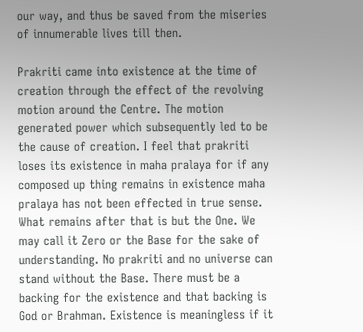our way, and thus be saved from the miseries of innumerable lives till then.

Prakriti came into existence at the time of creation through the effect of the revolving motion around the Centre. The motion generated power which subsequently led to be the cause of creation. I feel that prakriti loses its existence in maha pralaya for if any composed up thing remains in existence maha pralaya has not been effected in true sense. What remains after that is but the One. We may call it Zero or the Base for the sake of understanding. No prakriti and no universe can stand without the Base. There must be a backing for the existence and that backing is God or Brahman. Existence is meaningless if it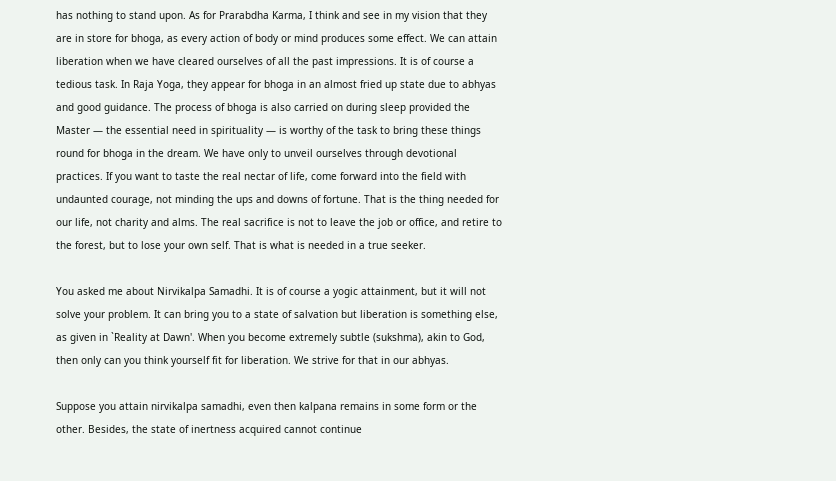has nothing to stand upon. As for Prarabdha Karma, I think and see in my vision that they are in store for bhoga, as every action of body or mind produces some effect. We can attain liberation when we have cleared ourselves of all the past impressions. It is of course a tedious task. In Raja Yoga, they appear for bhoga in an almost fried up state due to abhyas and good guidance. The process of bhoga is also carried on during sleep provided the Master — the essential need in spirituality — is worthy of the task to bring these things round for bhoga in the dream. We have only to unveil ourselves through devotional practices. If you want to taste the real nectar of life, come forward into the field with undaunted courage, not minding the ups and downs of fortune. That is the thing needed for our life, not charity and alms. The real sacrifice is not to leave the job or office, and retire to the forest, but to lose your own self. That is what is needed in a true seeker.

You asked me about Nirvikalpa Samadhi. It is of course a yogic attainment, but it will not solve your problem. It can bring you to a state of salvation but liberation is something else, as given in `Reality at Dawn'. When you become extremely subtle (sukshma), akin to God, then only can you think yourself fit for liberation. We strive for that in our abhyas.

Suppose you attain nirvikalpa samadhi, even then kalpana remains in some form or the other. Besides, the state of inertness acquired cannot continue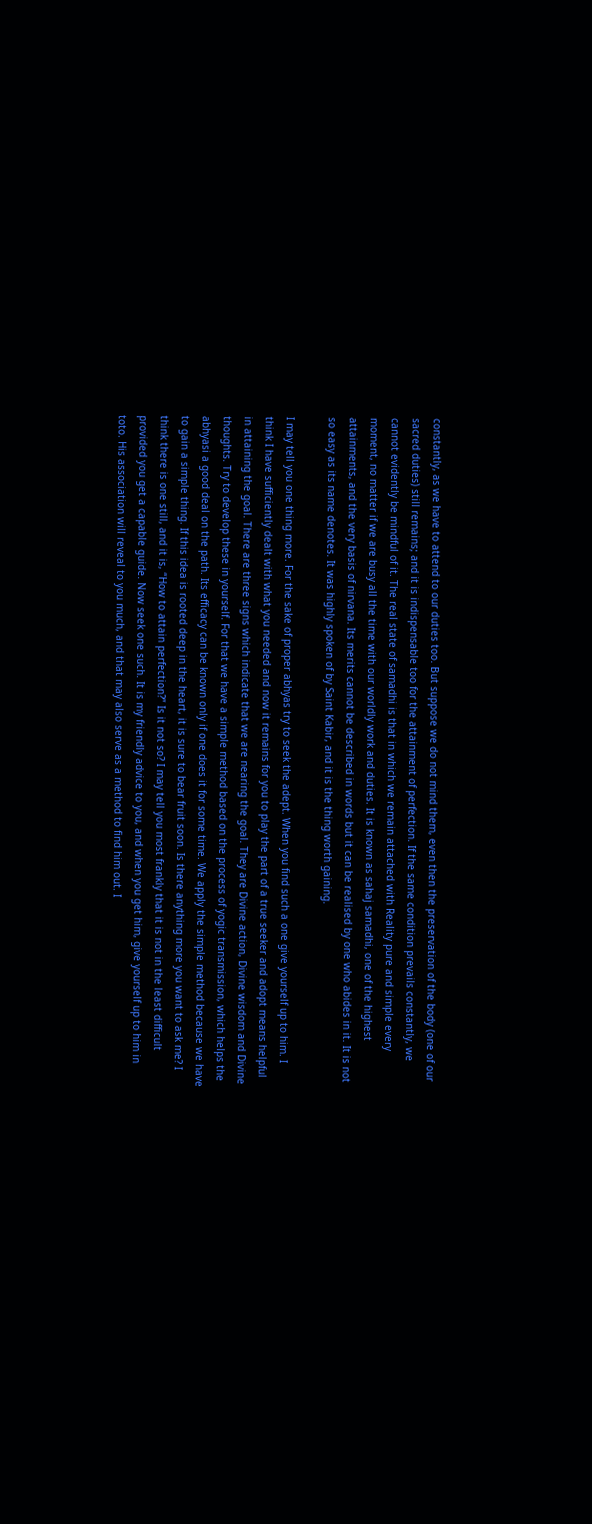constantly, as we have to attend to our duties too. But suppose we do not mind them, even then the preservation of the body (one of our sacred duties) still remains; and it is indispensable too for the attainment of perfection. If the same condition prevails constantly, we cannot evidently be mindful of it. The real state of samadhi is that in which we remain attached with Reality pure and simple every moment, no matter if we are busy all the time with our worldly work and duties. It is known as sahaj samadhi, one of the highest attainments, and the very basis of nirvana. Its merits cannot be described in words but it can be realised by one who abides in it. It is not so easy as its name denotes. It was highly spoken of by Saint Kabir, and it is the thing worth gaining.

I may tell you one thing more. For the sake of proper abhyas try to seek the adept. When you find such a one give yourself up to him. I think I have sufficiently dealt with what you needed and now it remains for you to play the part of a true seeker and adopt means helpful in attaining the goal. There are three signs which indicate that we are nearing the goal. They are Divine action, Divine wisdom and Divine thoughts. Try to develop these in yourself. For that we have a simple method based on the process of yogic transmission, which helps the abhyasi a good deal on the path. Its efficacy can be known only if one does it for some time. We apply the simple method because we have to gain a simple thing. If this idea is rooted deep in the heart, it is sure to bear fruit soon. Is there anything more you want to ask me? I think there is one still, and it is, “How to attain perfection?” Is it not so? I may tell you most frankly that it is not in the least difficult provided you get a capable guide. Now seek one such. It is my friendly advice to you, and when you get him, give yourself up to him in toto. His association will reveal to you much, and that may also serve as a method to find him out. I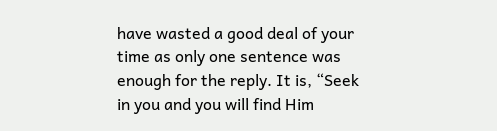have wasted a good deal of your time as only one sentence was enough for the reply. It is, “Seek in you and you will find Him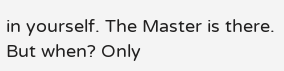in yourself. The Master is there. But when? Only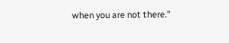when you are not there.”